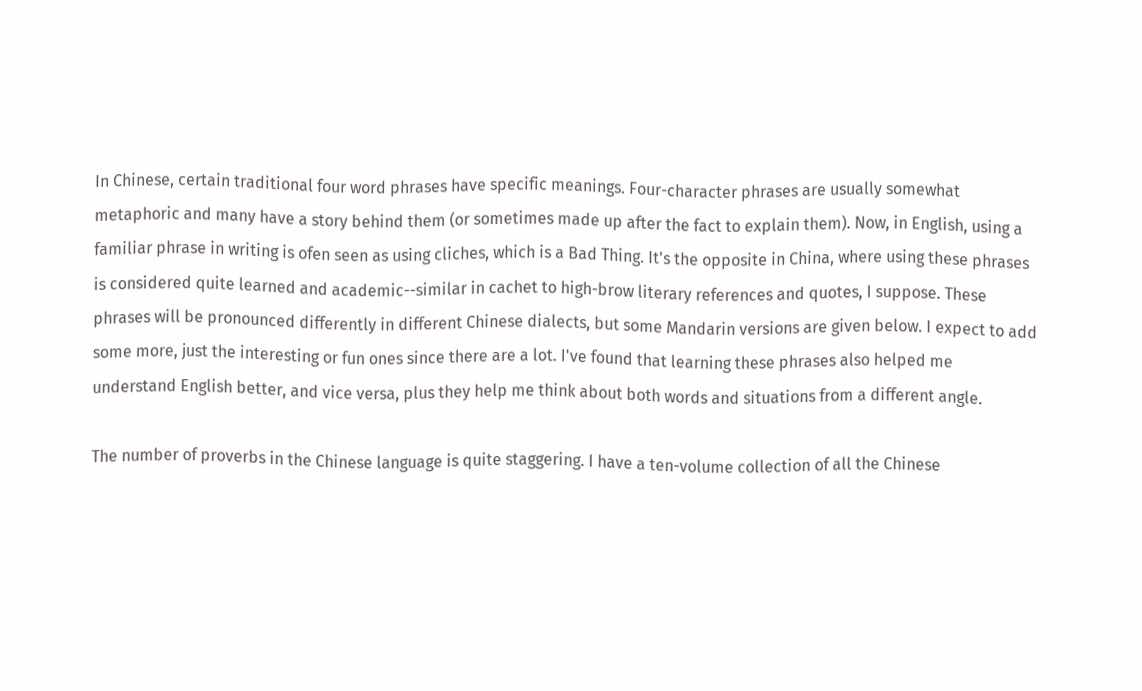In Chinese, certain traditional four word phrases have specific meanings. Four-character phrases are usually somewhat metaphoric and many have a story behind them (or sometimes made up after the fact to explain them). Now, in English, using a familiar phrase in writing is ofen seen as using cliches, which is a Bad Thing. It's the opposite in China, where using these phrases is considered quite learned and academic--similar in cachet to high-brow literary references and quotes, I suppose. These phrases will be pronounced differently in different Chinese dialects, but some Mandarin versions are given below. I expect to add some more, just the interesting or fun ones since there are a lot. I've found that learning these phrases also helped me understand English better, and vice versa, plus they help me think about both words and situations from a different angle.

The number of proverbs in the Chinese language is quite staggering. I have a ten-volume collection of all the Chinese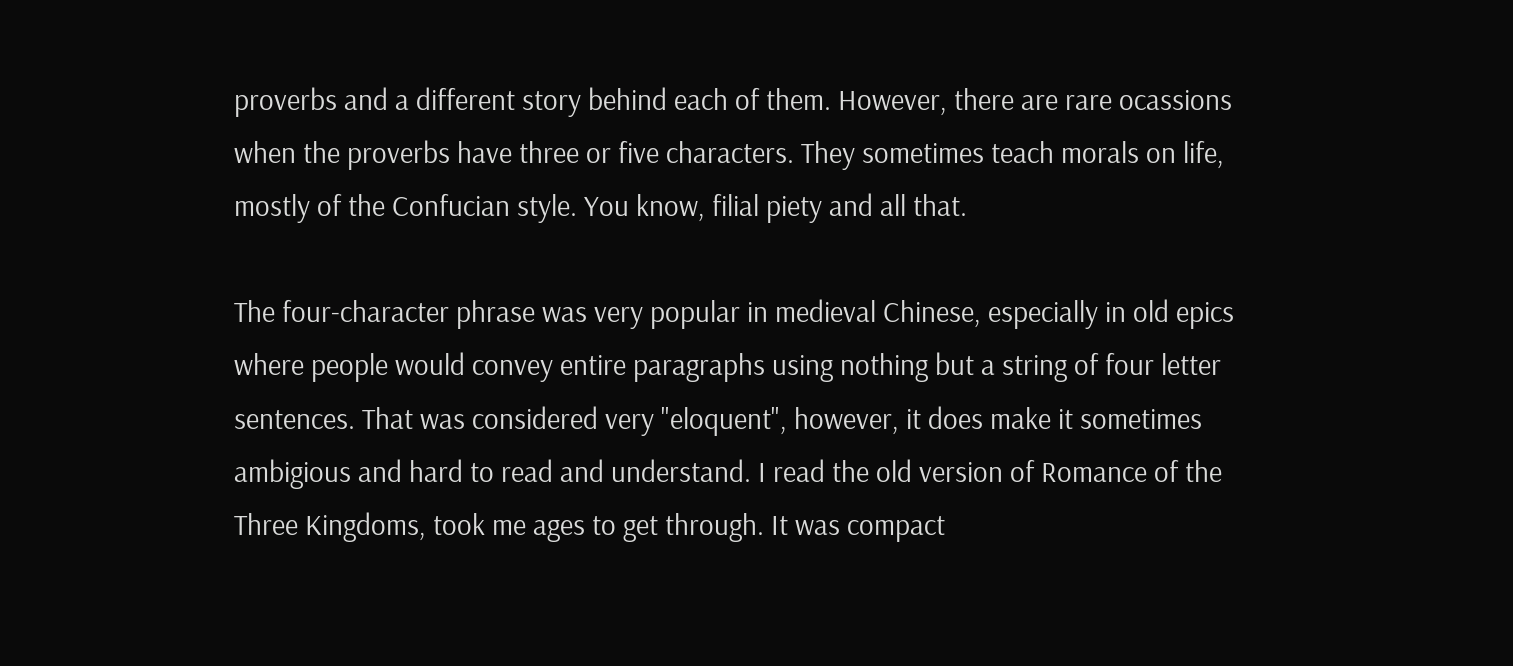proverbs and a different story behind each of them. However, there are rare ocassions when the proverbs have three or five characters. They sometimes teach morals on life, mostly of the Confucian style. You know, filial piety and all that.

The four-character phrase was very popular in medieval Chinese, especially in old epics where people would convey entire paragraphs using nothing but a string of four letter sentences. That was considered very "eloquent", however, it does make it sometimes ambigious and hard to read and understand. I read the old version of Romance of the Three Kingdoms, took me ages to get through. It was compact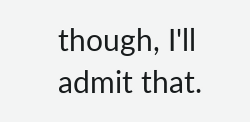though, I'll admit that.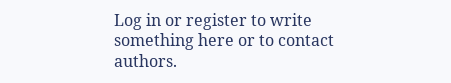Log in or register to write something here or to contact authors.